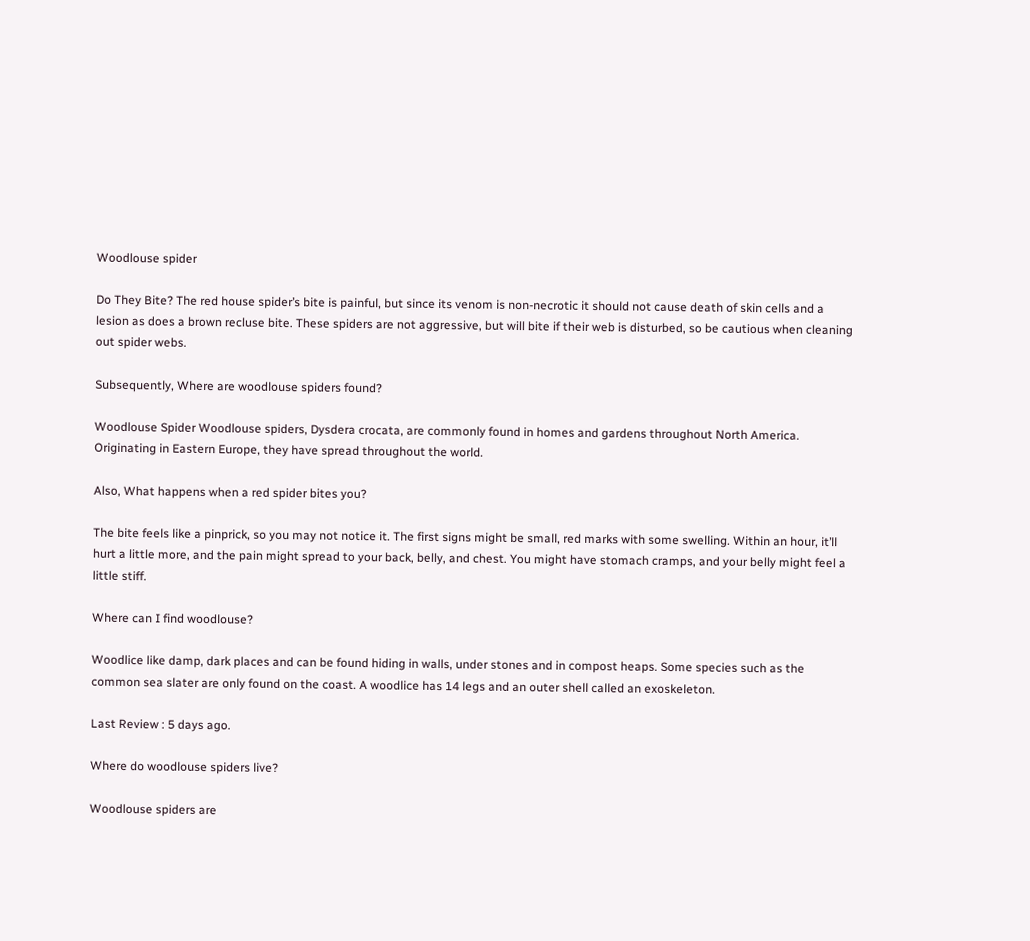Woodlouse spider

Do They Bite? The red house spider’s bite is painful, but since its venom is non-necrotic it should not cause death of skin cells and a lesion as does a brown recluse bite. These spiders are not aggressive, but will bite if their web is disturbed, so be cautious when cleaning out spider webs.

Subsequently, Where are woodlouse spiders found?

Woodlouse Spider Woodlouse spiders, Dysdera crocata, are commonly found in homes and gardens throughout North America. Originating in Eastern Europe, they have spread throughout the world.

Also, What happens when a red spider bites you?

The bite feels like a pinprick, so you may not notice it. The first signs might be small, red marks with some swelling. Within an hour, it’ll hurt a little more, and the pain might spread to your back, belly, and chest. You might have stomach cramps, and your belly might feel a little stiff.

Where can I find woodlouse?

Woodlice like damp, dark places and can be found hiding in walls, under stones and in compost heaps. Some species such as the common sea slater are only found on the coast. A woodlice has 14 legs and an outer shell called an exoskeleton.

Last Review : 5 days ago.

Where do woodlouse spiders live?

Woodlouse spiders are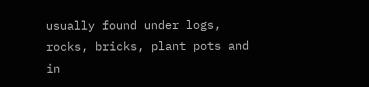usually found under logs, rocks, bricks, plant pots and in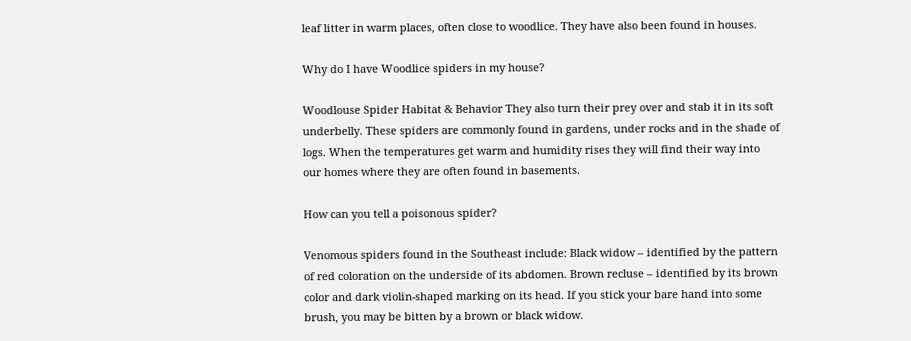leaf litter in warm places, often close to woodlice. They have also been found in houses.

Why do I have Woodlice spiders in my house?

Woodlouse Spider Habitat & Behavior They also turn their prey over and stab it in its soft underbelly. These spiders are commonly found in gardens, under rocks and in the shade of logs. When the temperatures get warm and humidity rises they will find their way into our homes where they are often found in basements.

How can you tell a poisonous spider?

Venomous spiders found in the Southeast include: Black widow – identified by the pattern of red coloration on the underside of its abdomen. Brown recluse – identified by its brown color and dark violin-shaped marking on its head. If you stick your bare hand into some brush, you may be bitten by a brown or black widow.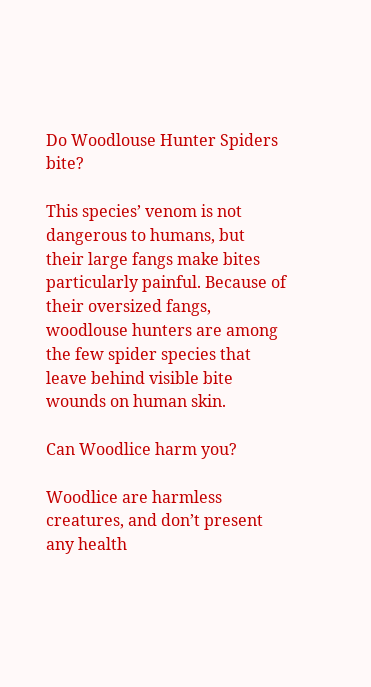Do Woodlouse Hunter Spiders bite?

This species’ venom is not dangerous to humans, but their large fangs make bites particularly painful. Because of their oversized fangs, woodlouse hunters are among the few spider species that leave behind visible bite wounds on human skin.

Can Woodlice harm you?

Woodlice are harmless creatures, and don’t present any health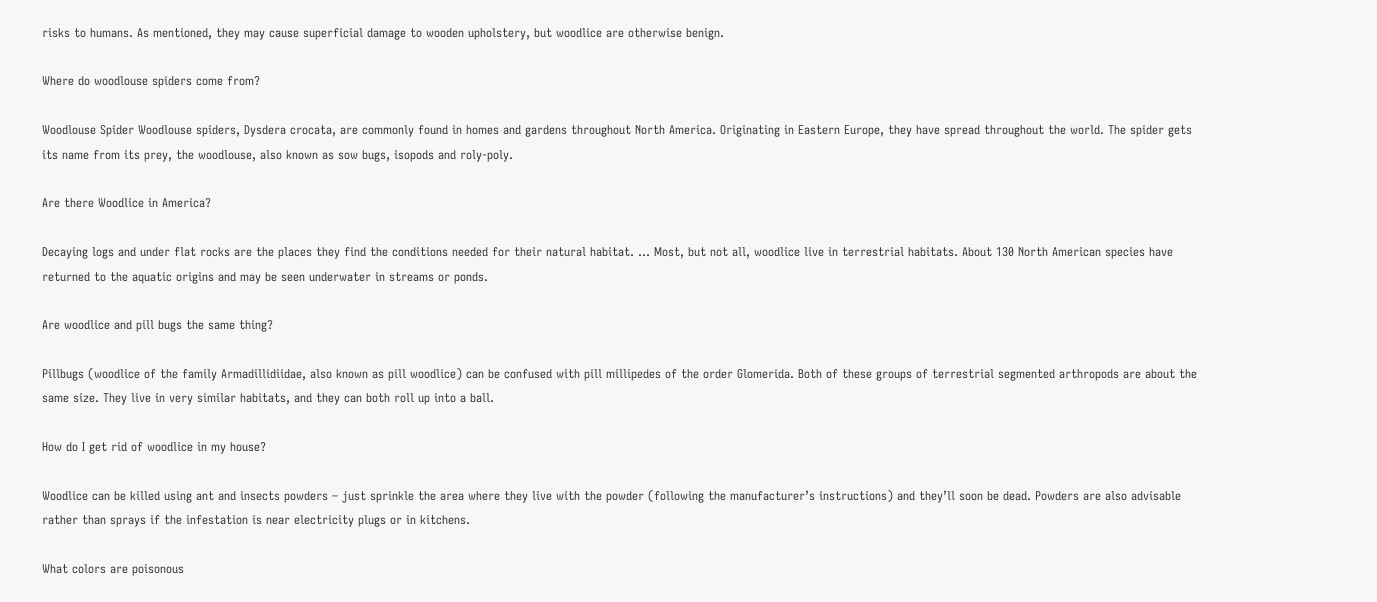risks to humans. As mentioned, they may cause superficial damage to wooden upholstery, but woodlice are otherwise benign.

Where do woodlouse spiders come from?

Woodlouse Spider Woodlouse spiders, Dysdera crocata, are commonly found in homes and gardens throughout North America. Originating in Eastern Europe, they have spread throughout the world. The spider gets its name from its prey, the woodlouse, also known as sow bugs, isopods and roly-poly.

Are there Woodlice in America?

Decaying logs and under flat rocks are the places they find the conditions needed for their natural habitat. … Most, but not all, woodlice live in terrestrial habitats. About 130 North American species have returned to the aquatic origins and may be seen underwater in streams or ponds.

Are woodlice and pill bugs the same thing?

Pillbugs (woodlice of the family Armadillidiidae, also known as pill woodlice) can be confused with pill millipedes of the order Glomerida. Both of these groups of terrestrial segmented arthropods are about the same size. They live in very similar habitats, and they can both roll up into a ball.

How do I get rid of woodlice in my house?

Woodlice can be killed using ant and insects powders – just sprinkle the area where they live with the powder (following the manufacturer’s instructions) and they’ll soon be dead. Powders are also advisable rather than sprays if the infestation is near electricity plugs or in kitchens.

What colors are poisonous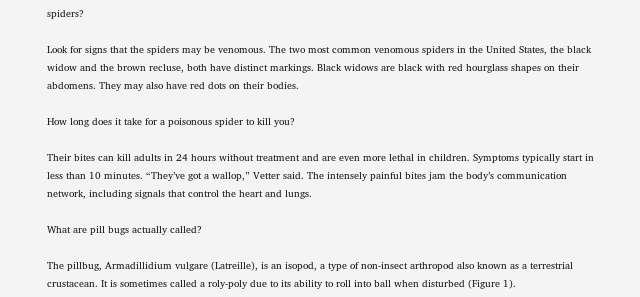spiders?

Look for signs that the spiders may be venomous. The two most common venomous spiders in the United States, the black widow and the brown recluse, both have distinct markings. Black widows are black with red hourglass shapes on their abdomens. They may also have red dots on their bodies.

How long does it take for a poisonous spider to kill you?

Their bites can kill adults in 24 hours without treatment and are even more lethal in children. Symptoms typically start in less than 10 minutes. “They’ve got a wallop,” Vetter said. The intensely painful bites jam the body’s communication network, including signals that control the heart and lungs.

What are pill bugs actually called?

The pillbug, Armadillidium vulgare (Latreille), is an isopod, a type of non-insect arthropod also known as a terrestrial crustacean. It is sometimes called a roly-poly due to its ability to roll into ball when disturbed (Figure 1).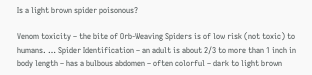Is a light brown spider poisonous?

Venom toxicity – the bite of Orb-Weaving Spiders is of low risk (not toxic) to humans. … Spider Identification – an adult is about 2/3 to more than 1 inch in body length – has a bulbous abdomen – often colorful – dark to light brown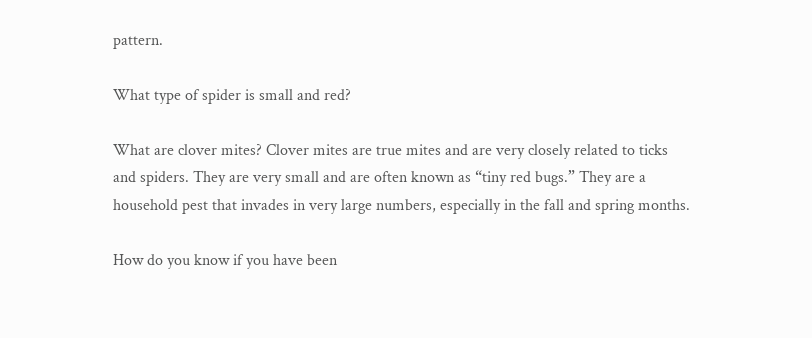pattern.

What type of spider is small and red?

What are clover mites? Clover mites are true mites and are very closely related to ticks and spiders. They are very small and are often known as “tiny red bugs.” They are a household pest that invades in very large numbers, especially in the fall and spring months.

How do you know if you have been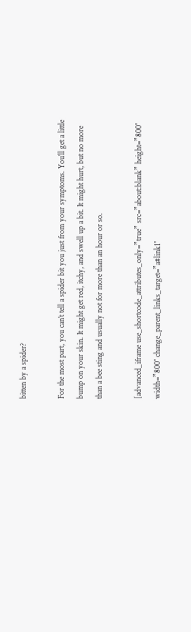bitten by a spider?

For the most part, you can’t tell a spider bit you just from your symptoms. You’ll get a little bump on your skin. It might get red, itchy, and swell up a bit. It might hurt, but no more than a bee sting and usually not for more than an hour or so.

[advanced_iframe use_shortcode_attributes_only=”true” src=”about:blank” height=”800″ width=”800″ change_parent_links_target=”a#link1″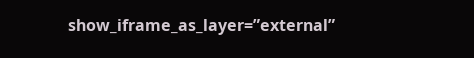show_iframe_as_layer=”external”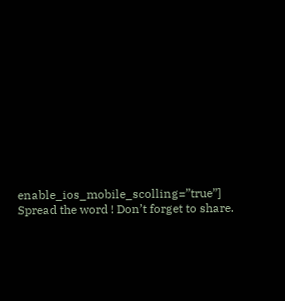enable_ios_mobile_scolling=”true”]
Spread the word ! Don’t forget to share.